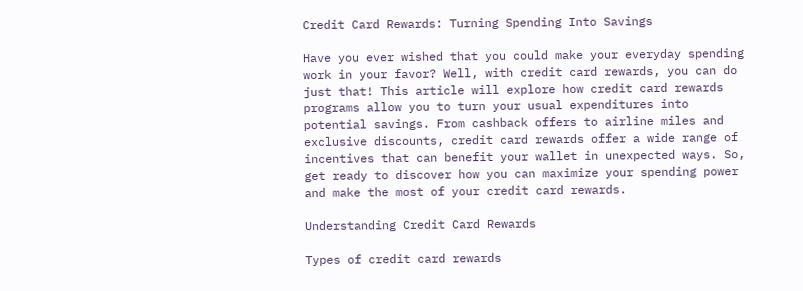Credit Card Rewards: Turning Spending Into Savings

Have you ever wished that you could make your everyday spending work in your favor? Well, with credit card rewards, you can do just that! This article will explore how credit card rewards programs allow you to turn your usual expenditures into potential savings. From cashback offers to airline miles and exclusive discounts, credit card rewards offer a wide range of incentives that can benefit your wallet in unexpected ways. So, get ready to discover how you can maximize your spending power and make the most of your credit card rewards.

Understanding Credit Card Rewards

Types of credit card rewards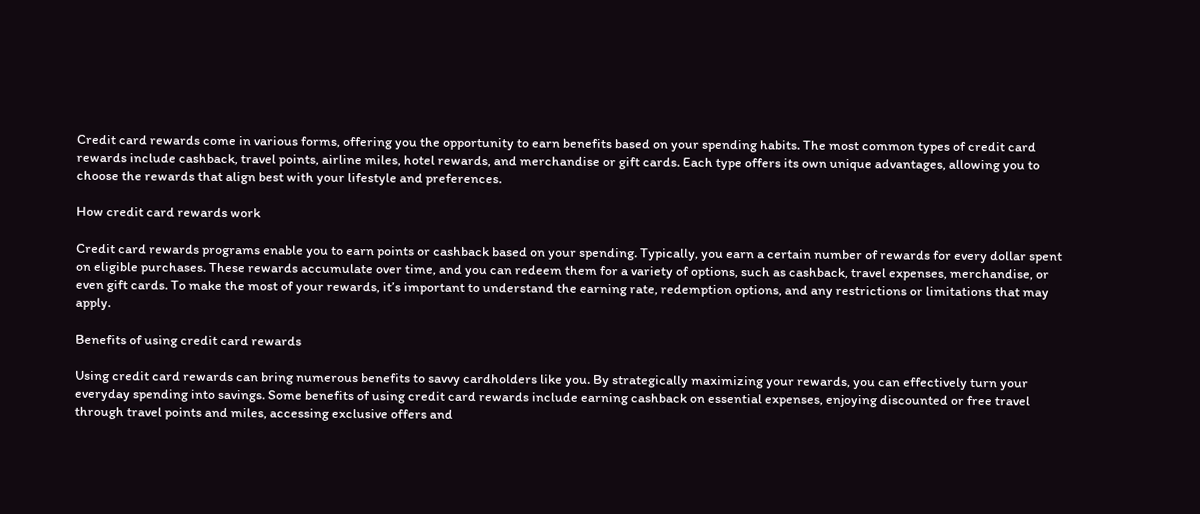Credit card rewards come in various forms, offering you the opportunity to earn benefits based on your spending habits. The most common types of credit card rewards include cashback, travel points, airline miles, hotel rewards, and merchandise or gift cards. Each type offers its own unique advantages, allowing you to choose the rewards that align best with your lifestyle and preferences.

How credit card rewards work

Credit card rewards programs enable you to earn points or cashback based on your spending. Typically, you earn a certain number of rewards for every dollar spent on eligible purchases. These rewards accumulate over time, and you can redeem them for a variety of options, such as cashback, travel expenses, merchandise, or even gift cards. To make the most of your rewards, it’s important to understand the earning rate, redemption options, and any restrictions or limitations that may apply.

Benefits of using credit card rewards

Using credit card rewards can bring numerous benefits to savvy cardholders like you. By strategically maximizing your rewards, you can effectively turn your everyday spending into savings. Some benefits of using credit card rewards include earning cashback on essential expenses, enjoying discounted or free travel through travel points and miles, accessing exclusive offers and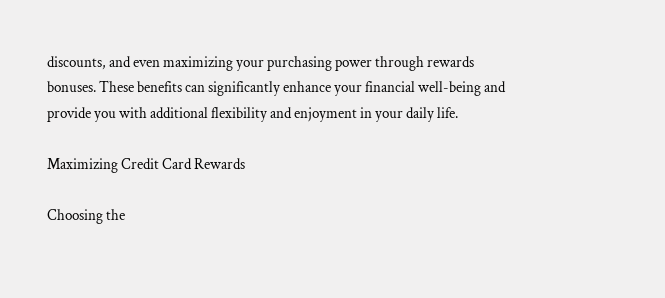discounts, and even maximizing your purchasing power through rewards bonuses. These benefits can significantly enhance your financial well-being and provide you with additional flexibility and enjoyment in your daily life.

Maximizing Credit Card Rewards

Choosing the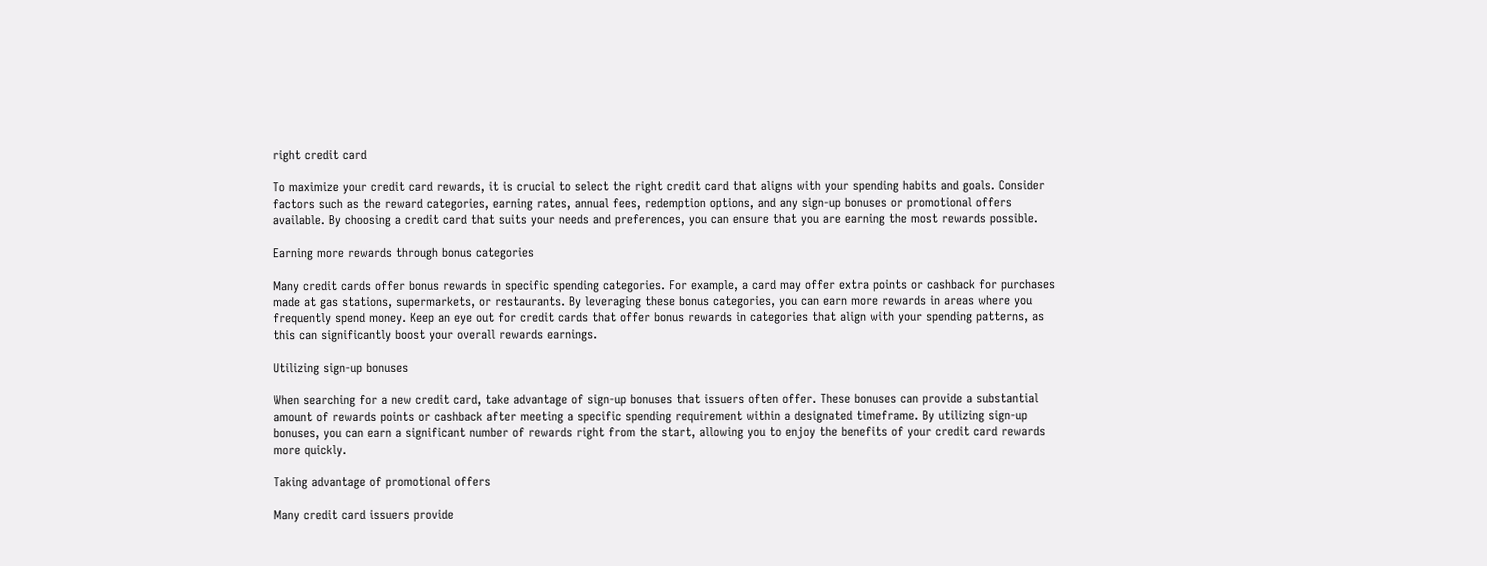right credit card

To maximize your credit card rewards, it is crucial to select the right credit card that aligns with your spending habits and goals. Consider factors such as the reward categories, earning rates, annual fees, redemption options, and any sign-up bonuses or promotional offers available. By choosing a credit card that suits your needs and preferences, you can ensure that you are earning the most rewards possible.

Earning more rewards through bonus categories

Many credit cards offer bonus rewards in specific spending categories. For example, a card may offer extra points or cashback for purchases made at gas stations, supermarkets, or restaurants. By leveraging these bonus categories, you can earn more rewards in areas where you frequently spend money. Keep an eye out for credit cards that offer bonus rewards in categories that align with your spending patterns, as this can significantly boost your overall rewards earnings.

Utilizing sign-up bonuses

When searching for a new credit card, take advantage of sign-up bonuses that issuers often offer. These bonuses can provide a substantial amount of rewards points or cashback after meeting a specific spending requirement within a designated timeframe. By utilizing sign-up bonuses, you can earn a significant number of rewards right from the start, allowing you to enjoy the benefits of your credit card rewards more quickly.

Taking advantage of promotional offers

Many credit card issuers provide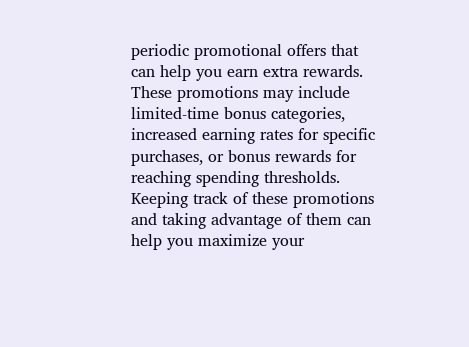periodic promotional offers that can help you earn extra rewards. These promotions may include limited-time bonus categories, increased earning rates for specific purchases, or bonus rewards for reaching spending thresholds. Keeping track of these promotions and taking advantage of them can help you maximize your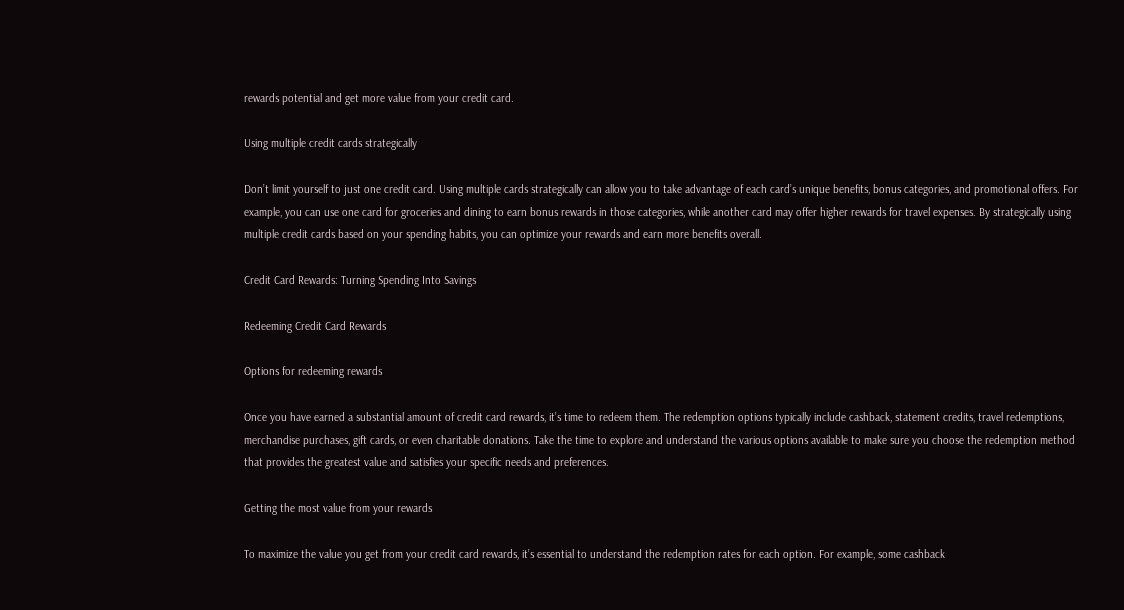rewards potential and get more value from your credit card.

Using multiple credit cards strategically

Don’t limit yourself to just one credit card. Using multiple cards strategically can allow you to take advantage of each card’s unique benefits, bonus categories, and promotional offers. For example, you can use one card for groceries and dining to earn bonus rewards in those categories, while another card may offer higher rewards for travel expenses. By strategically using multiple credit cards based on your spending habits, you can optimize your rewards and earn more benefits overall.

Credit Card Rewards: Turning Spending Into Savings

Redeeming Credit Card Rewards

Options for redeeming rewards

Once you have earned a substantial amount of credit card rewards, it’s time to redeem them. The redemption options typically include cashback, statement credits, travel redemptions, merchandise purchases, gift cards, or even charitable donations. Take the time to explore and understand the various options available to make sure you choose the redemption method that provides the greatest value and satisfies your specific needs and preferences.

Getting the most value from your rewards

To maximize the value you get from your credit card rewards, it’s essential to understand the redemption rates for each option. For example, some cashback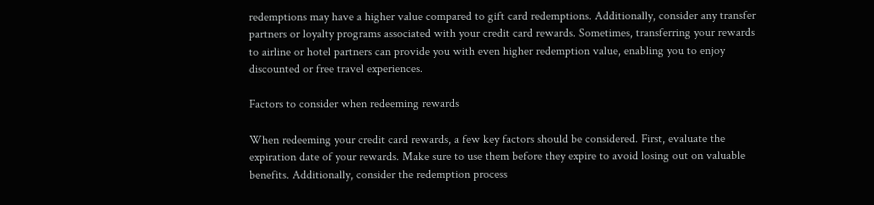redemptions may have a higher value compared to gift card redemptions. Additionally, consider any transfer partners or loyalty programs associated with your credit card rewards. Sometimes, transferring your rewards to airline or hotel partners can provide you with even higher redemption value, enabling you to enjoy discounted or free travel experiences.

Factors to consider when redeeming rewards

When redeeming your credit card rewards, a few key factors should be considered. First, evaluate the expiration date of your rewards. Make sure to use them before they expire to avoid losing out on valuable benefits. Additionally, consider the redemption process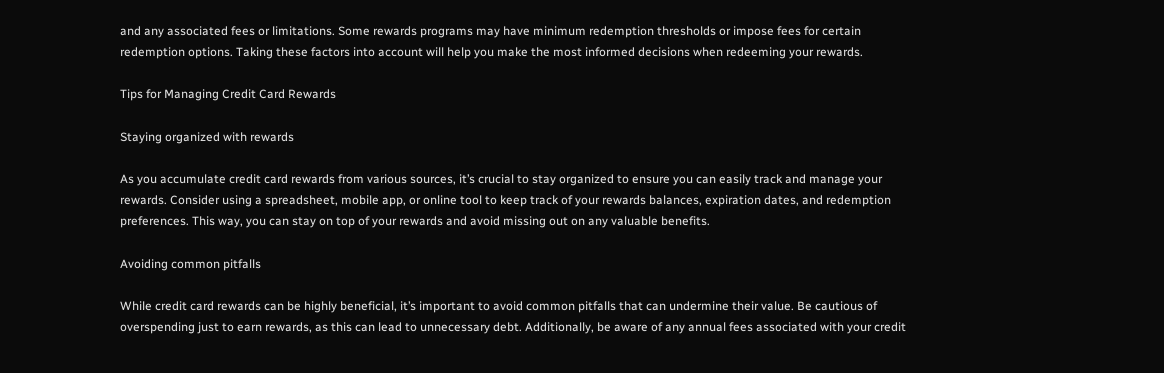and any associated fees or limitations. Some rewards programs may have minimum redemption thresholds or impose fees for certain redemption options. Taking these factors into account will help you make the most informed decisions when redeeming your rewards.

Tips for Managing Credit Card Rewards

Staying organized with rewards

As you accumulate credit card rewards from various sources, it’s crucial to stay organized to ensure you can easily track and manage your rewards. Consider using a spreadsheet, mobile app, or online tool to keep track of your rewards balances, expiration dates, and redemption preferences. This way, you can stay on top of your rewards and avoid missing out on any valuable benefits.

Avoiding common pitfalls

While credit card rewards can be highly beneficial, it’s important to avoid common pitfalls that can undermine their value. Be cautious of overspending just to earn rewards, as this can lead to unnecessary debt. Additionally, be aware of any annual fees associated with your credit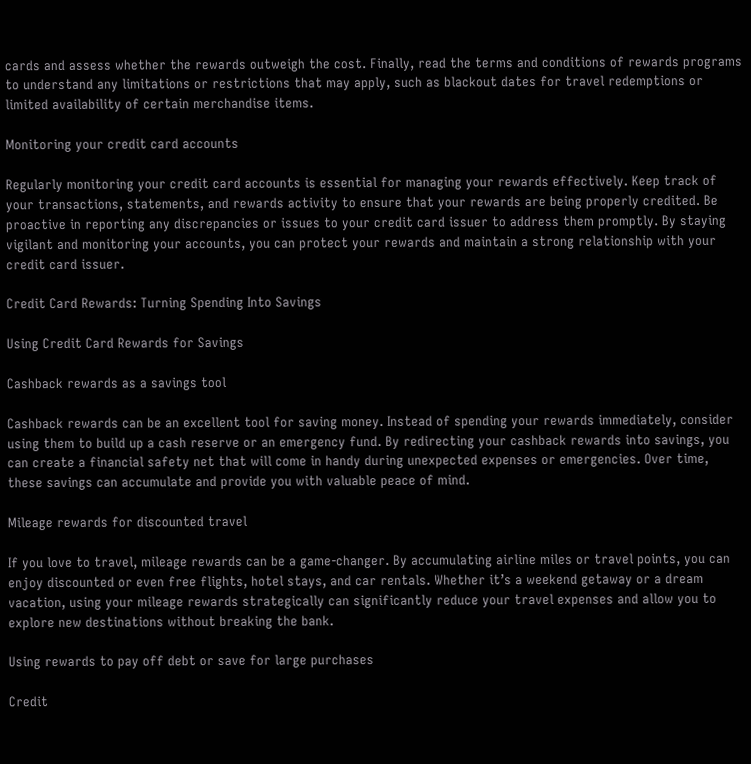cards and assess whether the rewards outweigh the cost. Finally, read the terms and conditions of rewards programs to understand any limitations or restrictions that may apply, such as blackout dates for travel redemptions or limited availability of certain merchandise items.

Monitoring your credit card accounts

Regularly monitoring your credit card accounts is essential for managing your rewards effectively. Keep track of your transactions, statements, and rewards activity to ensure that your rewards are being properly credited. Be proactive in reporting any discrepancies or issues to your credit card issuer to address them promptly. By staying vigilant and monitoring your accounts, you can protect your rewards and maintain a strong relationship with your credit card issuer.

Credit Card Rewards: Turning Spending Into Savings

Using Credit Card Rewards for Savings

Cashback rewards as a savings tool

Cashback rewards can be an excellent tool for saving money. Instead of spending your rewards immediately, consider using them to build up a cash reserve or an emergency fund. By redirecting your cashback rewards into savings, you can create a financial safety net that will come in handy during unexpected expenses or emergencies. Over time, these savings can accumulate and provide you with valuable peace of mind.

Mileage rewards for discounted travel

If you love to travel, mileage rewards can be a game-changer. By accumulating airline miles or travel points, you can enjoy discounted or even free flights, hotel stays, and car rentals. Whether it’s a weekend getaway or a dream vacation, using your mileage rewards strategically can significantly reduce your travel expenses and allow you to explore new destinations without breaking the bank.

Using rewards to pay off debt or save for large purchases

Credit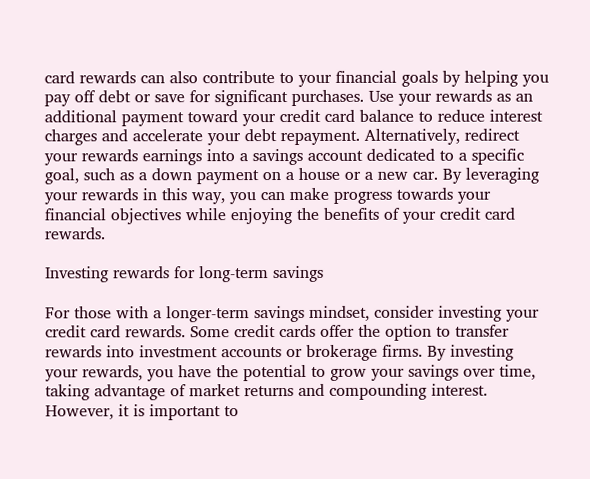card rewards can also contribute to your financial goals by helping you pay off debt or save for significant purchases. Use your rewards as an additional payment toward your credit card balance to reduce interest charges and accelerate your debt repayment. Alternatively, redirect your rewards earnings into a savings account dedicated to a specific goal, such as a down payment on a house or a new car. By leveraging your rewards in this way, you can make progress towards your financial objectives while enjoying the benefits of your credit card rewards.

Investing rewards for long-term savings

For those with a longer-term savings mindset, consider investing your credit card rewards. Some credit cards offer the option to transfer rewards into investment accounts or brokerage firms. By investing your rewards, you have the potential to grow your savings over time, taking advantage of market returns and compounding interest. However, it is important to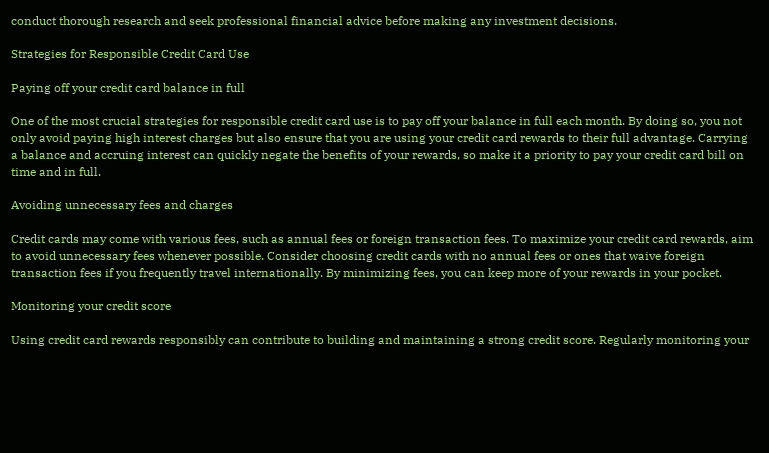conduct thorough research and seek professional financial advice before making any investment decisions.

Strategies for Responsible Credit Card Use

Paying off your credit card balance in full

One of the most crucial strategies for responsible credit card use is to pay off your balance in full each month. By doing so, you not only avoid paying high interest charges but also ensure that you are using your credit card rewards to their full advantage. Carrying a balance and accruing interest can quickly negate the benefits of your rewards, so make it a priority to pay your credit card bill on time and in full.

Avoiding unnecessary fees and charges

Credit cards may come with various fees, such as annual fees or foreign transaction fees. To maximize your credit card rewards, aim to avoid unnecessary fees whenever possible. Consider choosing credit cards with no annual fees or ones that waive foreign transaction fees if you frequently travel internationally. By minimizing fees, you can keep more of your rewards in your pocket.

Monitoring your credit score

Using credit card rewards responsibly can contribute to building and maintaining a strong credit score. Regularly monitoring your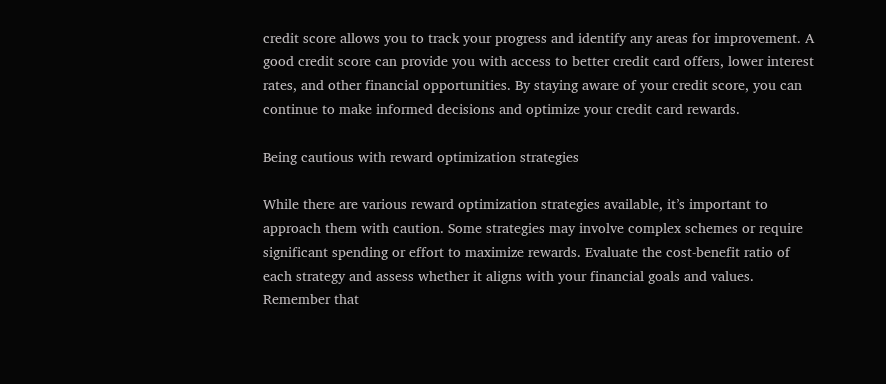credit score allows you to track your progress and identify any areas for improvement. A good credit score can provide you with access to better credit card offers, lower interest rates, and other financial opportunities. By staying aware of your credit score, you can continue to make informed decisions and optimize your credit card rewards.

Being cautious with reward optimization strategies

While there are various reward optimization strategies available, it’s important to approach them with caution. Some strategies may involve complex schemes or require significant spending or effort to maximize rewards. Evaluate the cost-benefit ratio of each strategy and assess whether it aligns with your financial goals and values. Remember that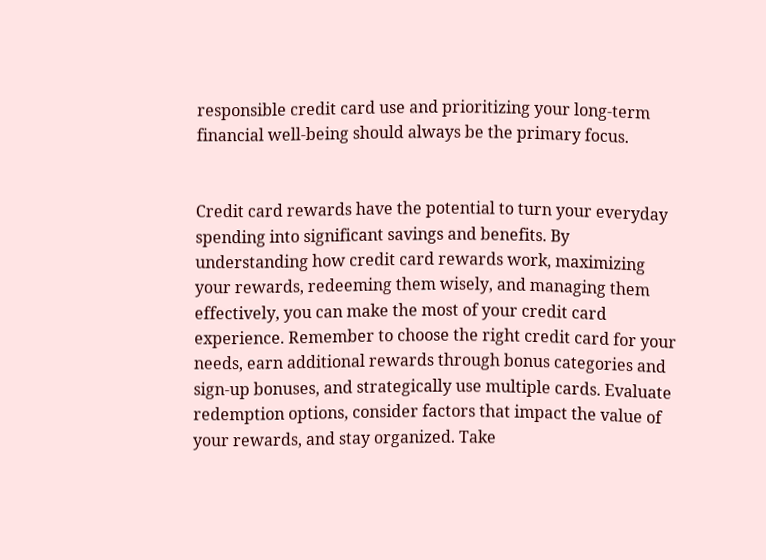responsible credit card use and prioritizing your long-term financial well-being should always be the primary focus.


Credit card rewards have the potential to turn your everyday spending into significant savings and benefits. By understanding how credit card rewards work, maximizing your rewards, redeeming them wisely, and managing them effectively, you can make the most of your credit card experience. Remember to choose the right credit card for your needs, earn additional rewards through bonus categories and sign-up bonuses, and strategically use multiple cards. Evaluate redemption options, consider factors that impact the value of your rewards, and stay organized. Take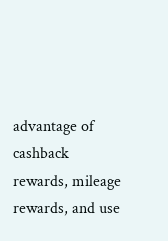advantage of cashback rewards, mileage rewards, and use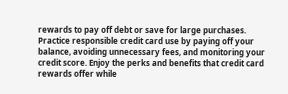rewards to pay off debt or save for large purchases. Practice responsible credit card use by paying off your balance, avoiding unnecessary fees, and monitoring your credit score. Enjoy the perks and benefits that credit card rewards offer while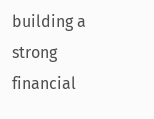building a strong financial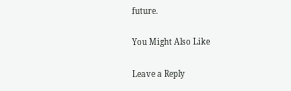future.

You Might Also Like

Leave a Reply